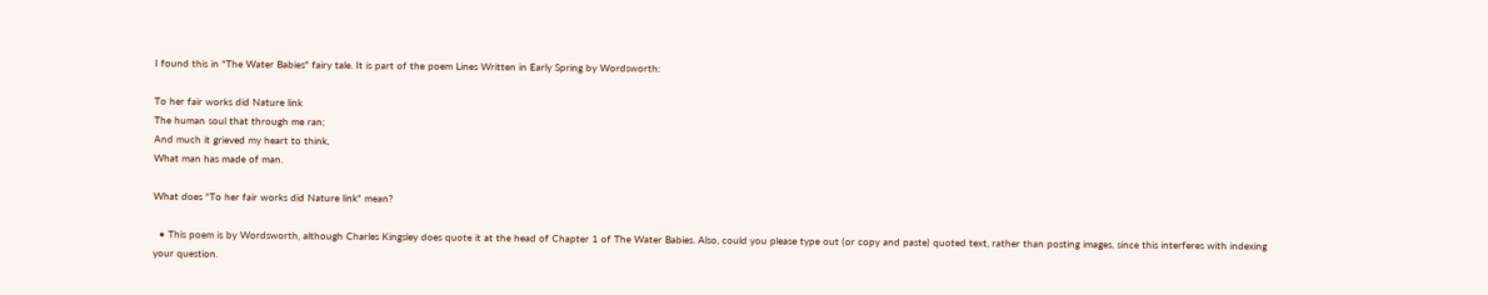I found this in "The Water Babies" fairy tale. It is part of the poem Lines Written in Early Spring by Wordsworth:

To her fair works did Nature link
The human soul that through me ran;
And much it grieved my heart to think,
What man has made of man.

What does "To her fair works did Nature link" mean?

  • This poem is by Wordsworth, although Charles Kingsley does quote it at the head of Chapter 1 of The Water Babies. Also, could you please type out (or copy and paste) quoted text, rather than posting images, since this interferes with indexing your question.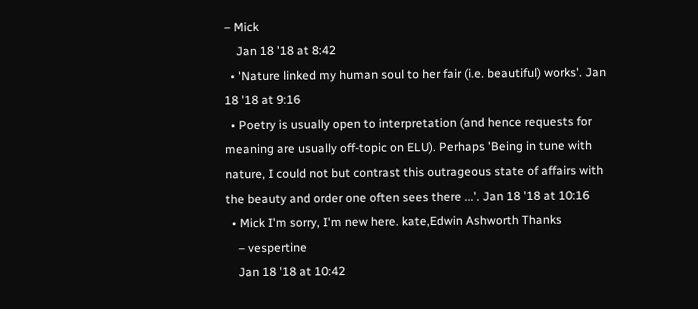– Mick
    Jan 18 '18 at 8:42
  • 'Nature linked my human soul to her fair (i.e. beautiful) works'. Jan 18 '18 at 9:16
  • Poetry is usually open to interpretation (and hence requests for meaning are usually off-topic on ELU). Perhaps 'Being in tune with nature, I could not but contrast this outrageous state of affairs with the beauty and order one often sees there ...'. Jan 18 '18 at 10:16
  • Mick I'm sorry, I'm new here. kate,Edwin Ashworth Thanks
    – vespertine
    Jan 18 '18 at 10:42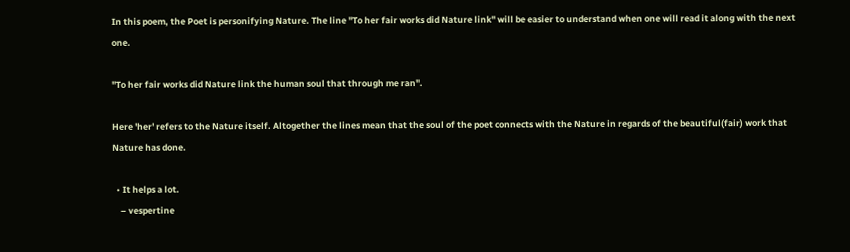In this poem, the Poet is personifying Nature. The line "To her fair works did Nature link" will be easier to understand when one will read it along with the next one.

"To her fair works did Nature link the human soul that through me ran".

Here 'her' refers to the Nature itself. Altogether the lines mean that the soul of the poet connects with the Nature in regards of the beautiful(fair) work that Nature has done.

  • It helps a lot.
    – vespertine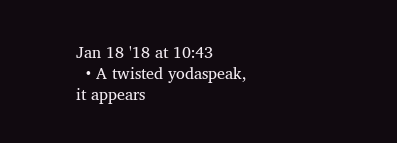Jan 18 '18 at 10:43
  • A twisted yodaspeak, it appears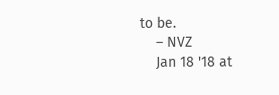to be.
    – NVZ
    Jan 18 '18 at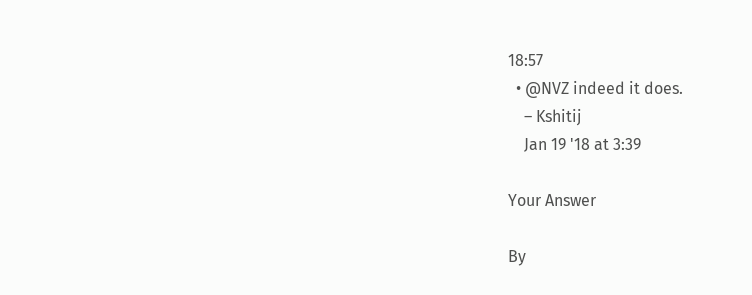18:57
  • @NVZ indeed it does.
    – Kshitij
    Jan 19 '18 at 3:39

Your Answer

By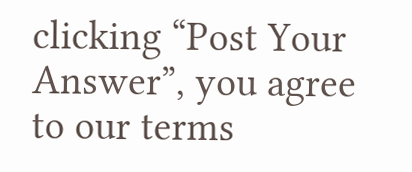clicking “Post Your Answer”, you agree to our terms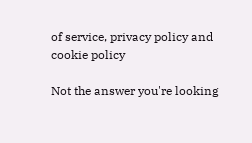of service, privacy policy and cookie policy

Not the answer you're looking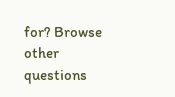for? Browse other questions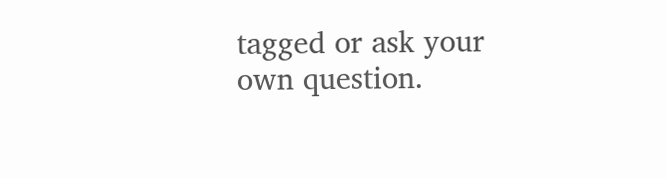tagged or ask your own question.